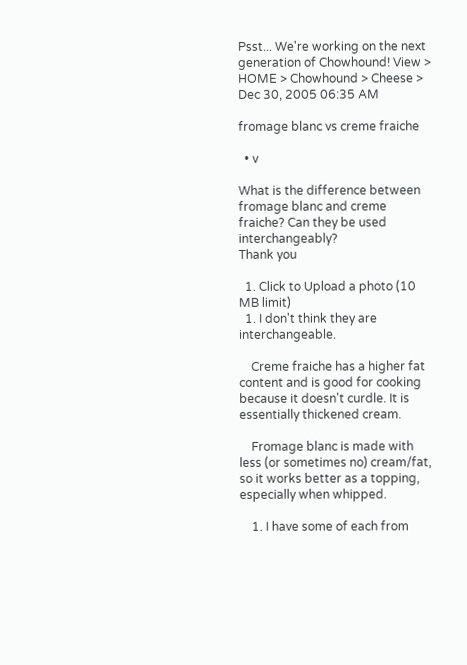Psst... We're working on the next generation of Chowhound! View >
HOME > Chowhound > Cheese >
Dec 30, 2005 06:35 AM

fromage blanc vs creme fraiche

  • v

What is the difference between fromage blanc and creme fraiche? Can they be used interchangeably?
Thank you

  1. Click to Upload a photo (10 MB limit)
  1. I don't think they are interchangeable.

    Creme fraiche has a higher fat content and is good for cooking because it doesn't curdle. It is essentially thickened cream.

    Fromage blanc is made with less (or sometimes no) cream/fat, so it works better as a topping, especially when whipped.

    1. I have some of each from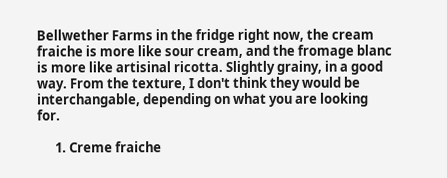Bellwether Farms in the fridge right now, the cream fraiche is more like sour cream, and the fromage blanc is more like artisinal ricotta. Slightly grainy, in a good way. From the texture, I don't think they would be interchangable, depending on what you are looking for.

      1. Creme fraiche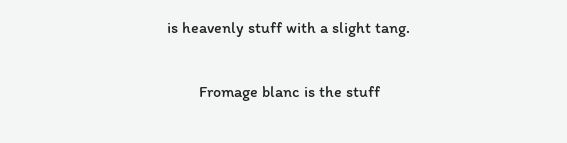is heavenly stuff with a slight tang.

        Fromage blanc is the stuff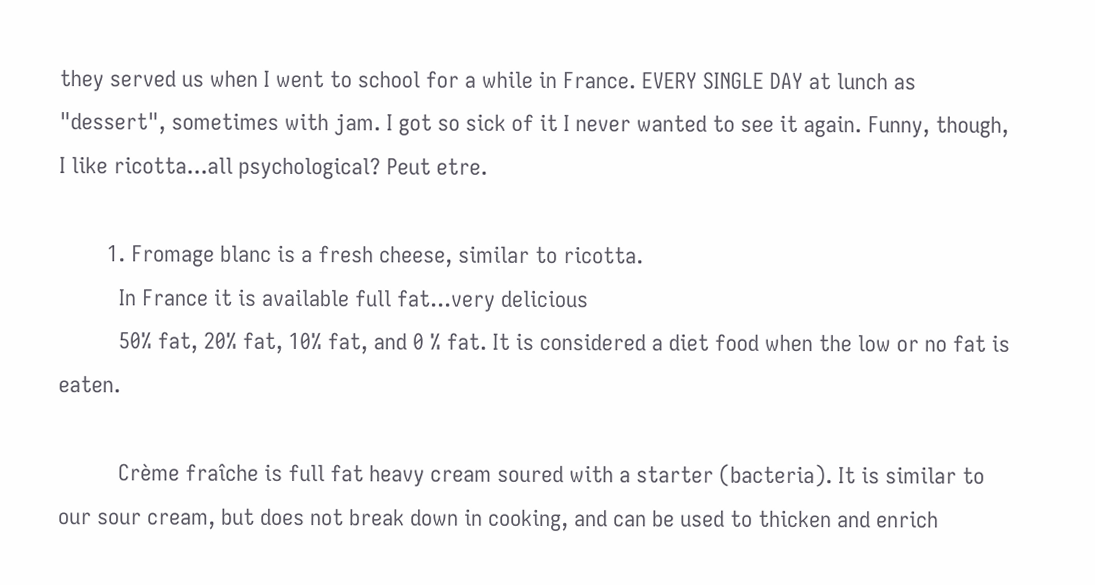they served us when I went to school for a while in France. EVERY SINGLE DAY at lunch as "dessert", sometimes with jam. I got so sick of it I never wanted to see it again. Funny, though, I like ricotta...all psychological? Peut etre.

        1. Fromage blanc is a fresh cheese, similar to ricotta.
          In France it is available full fat...very delicious
          50% fat, 20% fat, 10% fat, and 0 % fat. It is considered a diet food when the low or no fat is eaten.

          Crème fraîche is full fat heavy cream soured with a starter (bacteria). It is similar to our sour cream, but does not break down in cooking, and can be used to thicken and enrich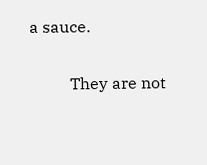a sauce.

          They are not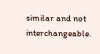similar and not interchangeable.